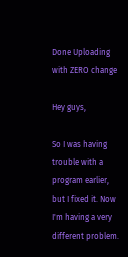Done Uploading with ZERO change

Hey guys,

So I was having trouble with a program earlier, but I fixed it. Now I'm having a very different problem.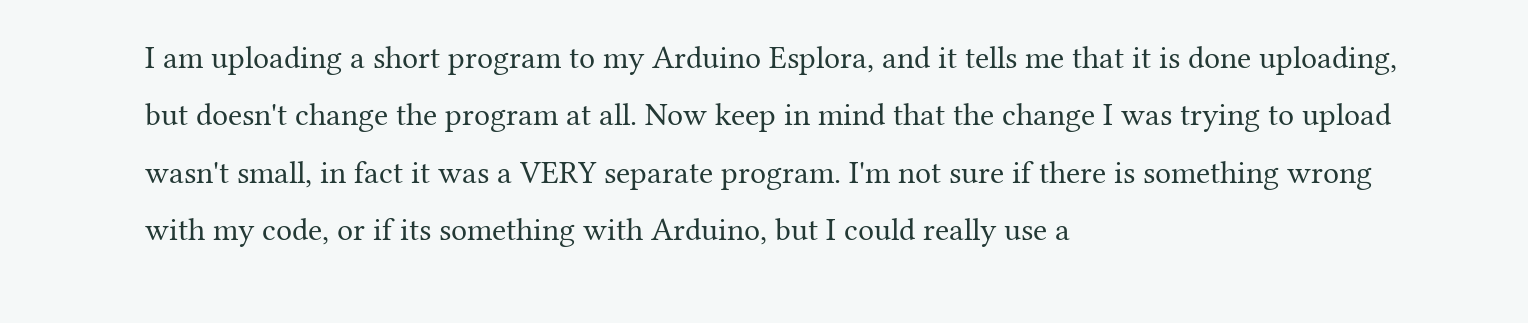I am uploading a short program to my Arduino Esplora, and it tells me that it is done uploading, but doesn't change the program at all. Now keep in mind that the change I was trying to upload wasn't small, in fact it was a VERY separate program. I'm not sure if there is something wrong with my code, or if its something with Arduino, but I could really use a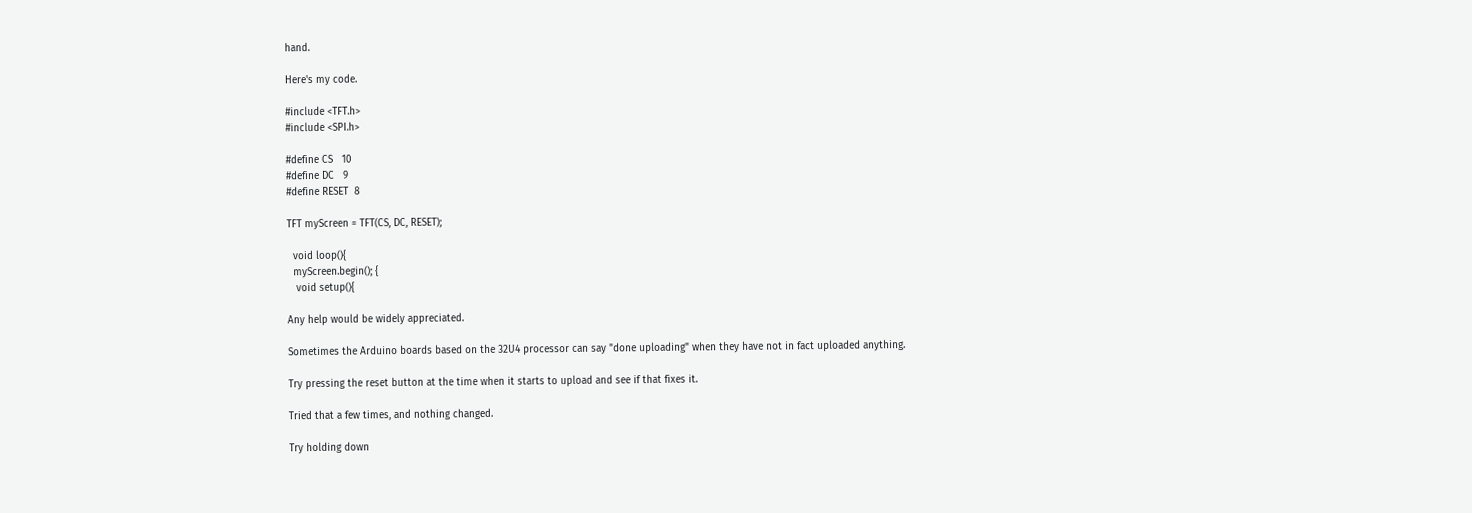hand.

Here's my code.

#include <TFT.h>
#include <SPI.h>

#define CS   10
#define DC   9
#define RESET  8

TFT myScreen = TFT(CS, DC, RESET);

  void loop(){
  myScreen.begin(); {
   void setup(){

Any help would be widely appreciated.

Sometimes the Arduino boards based on the 32U4 processor can say "done uploading" when they have not in fact uploaded anything.

Try pressing the reset button at the time when it starts to upload and see if that fixes it.

Tried that a few times, and nothing changed.

Try holding down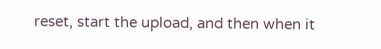reset, start the upload, and then when it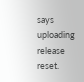says uploading release reset.